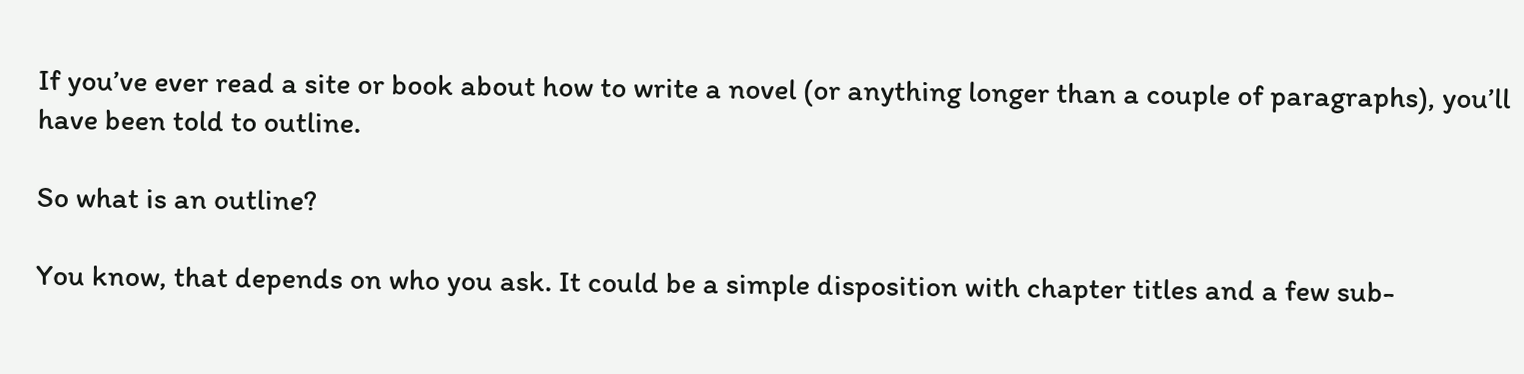If you’ve ever read a site or book about how to write a novel (or anything longer than a couple of paragraphs), you’ll have been told to outline.

So what is an outline?

You know, that depends on who you ask. It could be a simple disposition with chapter titles and a few sub-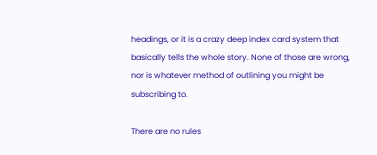headings, or it is a crazy deep index card system that basically tells the whole story. None of those are wrong, nor is whatever method of outlining you might be subscribing to.

There are no rules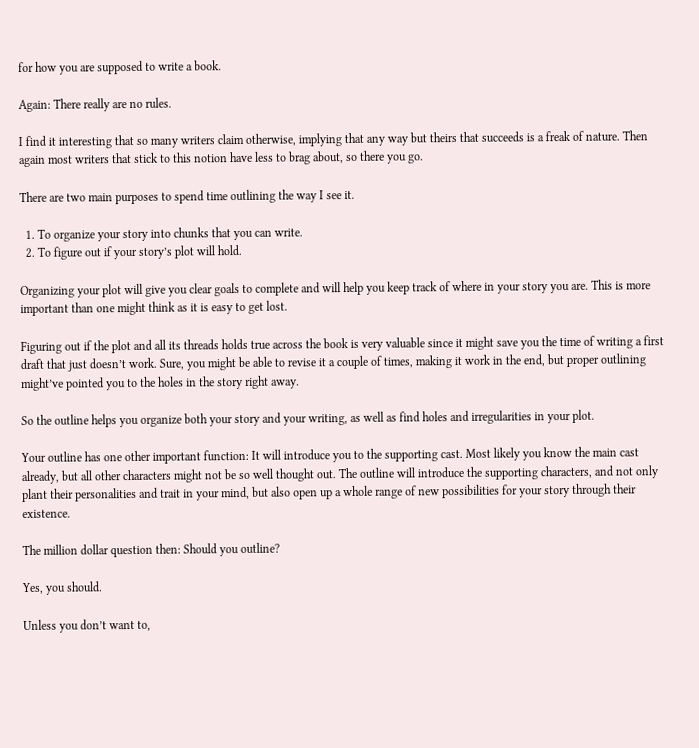for how you are supposed to write a book.

Again: There really are no rules.

I find it interesting that so many writers claim otherwise, implying that any way but theirs that succeeds is a freak of nature. Then again most writers that stick to this notion have less to brag about, so there you go.

There are two main purposes to spend time outlining the way I see it.

  1. To organize your story into chunks that you can write.
  2. To figure out if your story’s plot will hold.

Organizing your plot will give you clear goals to complete and will help you keep track of where in your story you are. This is more important than one might think as it is easy to get lost.

Figuring out if the plot and all its threads holds true across the book is very valuable since it might save you the time of writing a first draft that just doesn’t work. Sure, you might be able to revise it a couple of times, making it work in the end, but proper outlining might’ve pointed you to the holes in the story right away.

So the outline helps you organize both your story and your writing, as well as find holes and irregularities in your plot.

Your outline has one other important function: It will introduce you to the supporting cast. Most likely you know the main cast already, but all other characters might not be so well thought out. The outline will introduce the supporting characters, and not only plant their personalities and trait in your mind, but also open up a whole range of new possibilities for your story through their existence.

The million dollar question then: Should you outline?

Yes, you should.

Unless you don’t want to,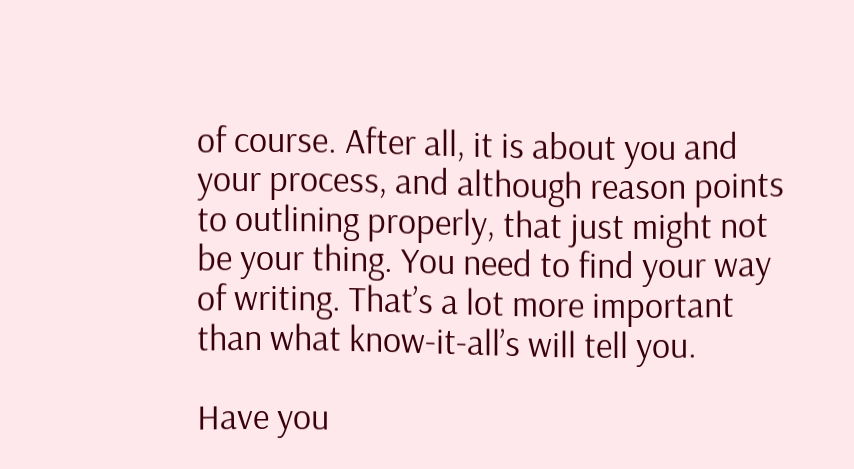of course. After all, it is about you and your process, and although reason points to outlining properly, that just might not be your thing. You need to find your way of writing. That’s a lot more important than what know-it-all’s will tell you.

Have you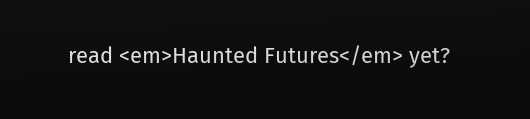read <em>Haunted Futures</em> yet?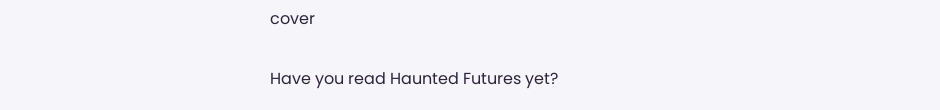cover

Have you read Haunted Futures yet?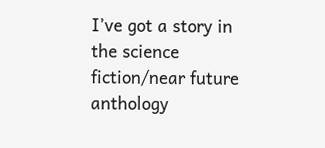I’ve got a story in the science fiction/near future anthology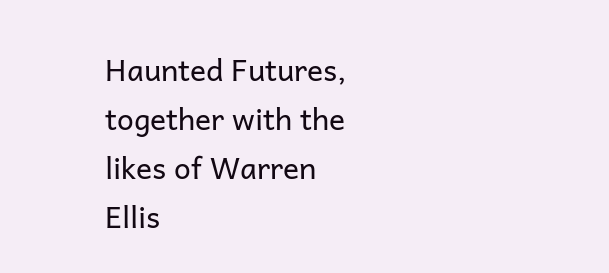Haunted Futures, together with the likes of Warren Ellis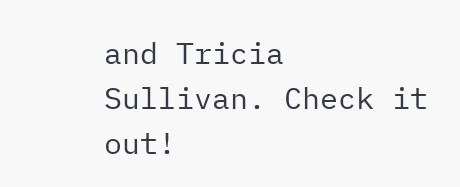and Tricia Sullivan. Check it out!